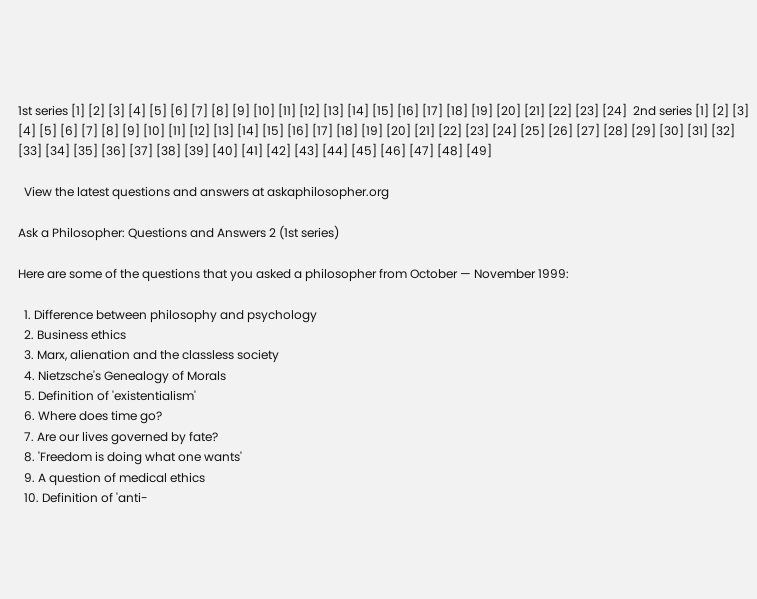1st series [1] [2] [3] [4] [5] [6] [7] [8] [9] [10] [11] [12] [13] [14] [15] [16] [17] [18] [19] [20] [21] [22] [23] [24]  2nd series [1] [2] [3] [4] [5] [6] [7] [8] [9] [10] [11] [12] [13] [14] [15] [16] [17] [18] [19] [20] [21] [22] [23] [24] [25] [26] [27] [28] [29] [30] [31] [32] [33] [34] [35] [36] [37] [38] [39] [40] [41] [42] [43] [44] [45] [46] [47] [48] [49]

  View the latest questions and answers at askaphilosopher.org

Ask a Philosopher: Questions and Answers 2 (1st series)

Here are some of the questions that you asked a philosopher from October — November 1999:

  1. Difference between philosophy and psychology
  2. Business ethics
  3. Marx, alienation and the classless society
  4. Nietzsche's Genealogy of Morals
  5. Definition of 'existentialism'
  6. Where does time go?
  7. Are our lives governed by fate?
  8. 'Freedom is doing what one wants'
  9. A question of medical ethics
  10. Definition of 'anti-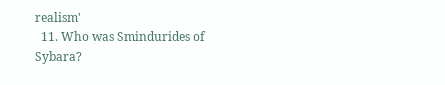realism'
  11. Who was Smindurides of Sybara?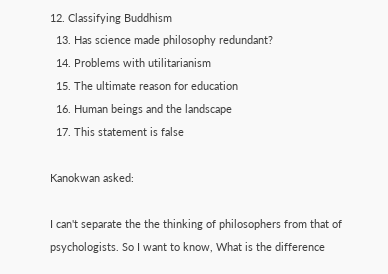12. Classifying Buddhism
  13. Has science made philosophy redundant?
  14. Problems with utilitarianism
  15. The ultimate reason for education
  16. Human beings and the landscape
  17. This statement is false

Kanokwan asked:

I can't separate the the thinking of philosophers from that of psychologists. So I want to know, What is the difference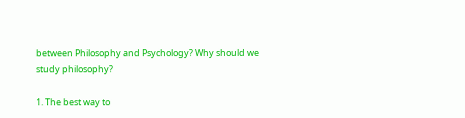between Philosophy and Psychology? Why should we study philosophy?

1. The best way to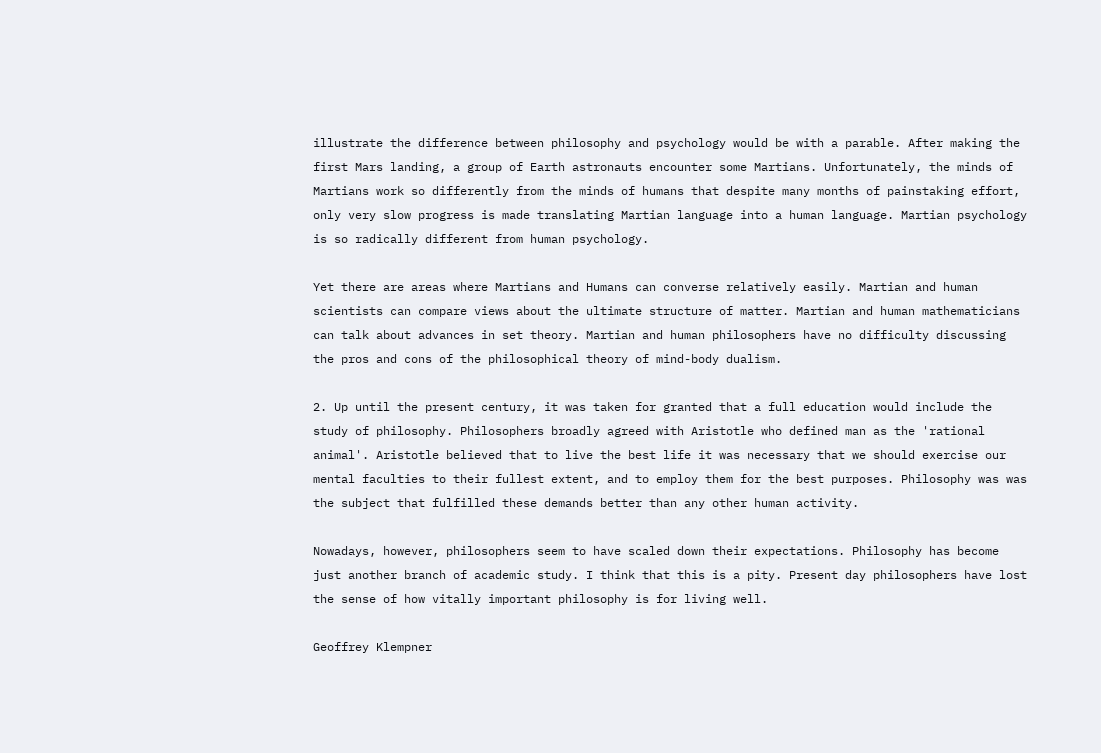illustrate the difference between philosophy and psychology would be with a parable. After making the first Mars landing, a group of Earth astronauts encounter some Martians. Unfortunately, the minds of Martians work so differently from the minds of humans that despite many months of painstaking effort, only very slow progress is made translating Martian language into a human language. Martian psychology is so radically different from human psychology.

Yet there are areas where Martians and Humans can converse relatively easily. Martian and human scientists can compare views about the ultimate structure of matter. Martian and human mathematicians can talk about advances in set theory. Martian and human philosophers have no difficulty discussing the pros and cons of the philosophical theory of mind-body dualism.

2. Up until the present century, it was taken for granted that a full education would include the study of philosophy. Philosophers broadly agreed with Aristotle who defined man as the 'rational animal'. Aristotle believed that to live the best life it was necessary that we should exercise our mental faculties to their fullest extent, and to employ them for the best purposes. Philosophy was was the subject that fulfilled these demands better than any other human activity.

Nowadays, however, philosophers seem to have scaled down their expectations. Philosophy has become just another branch of academic study. I think that this is a pity. Present day philosophers have lost the sense of how vitally important philosophy is for living well.

Geoffrey Klempner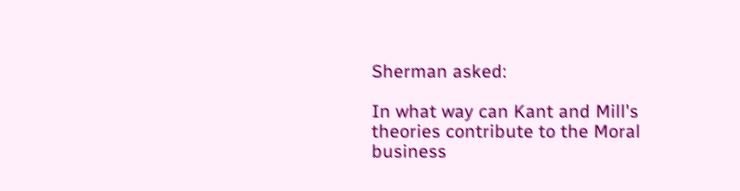Sherman asked:

In what way can Kant and Mill's theories contribute to the Moral business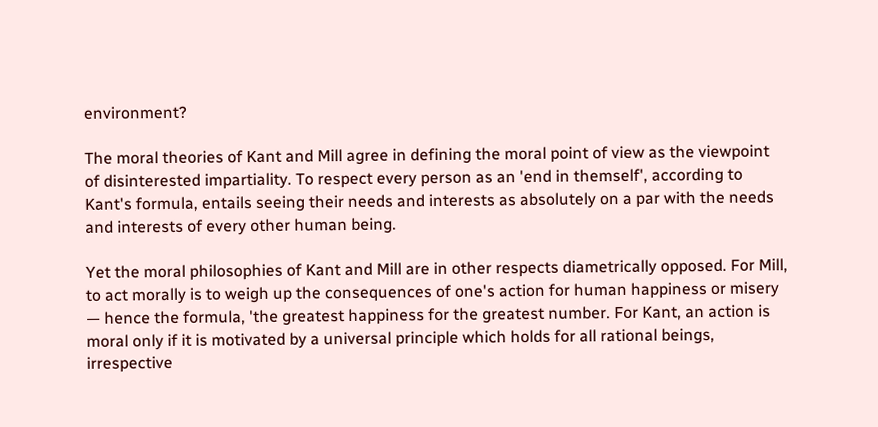environment?

The moral theories of Kant and Mill agree in defining the moral point of view as the viewpoint of disinterested impartiality. To respect every person as an 'end in themself', according to Kant's formula, entails seeing their needs and interests as absolutely on a par with the needs and interests of every other human being.

Yet the moral philosophies of Kant and Mill are in other respects diametrically opposed. For Mill, to act morally is to weigh up the consequences of one's action for human happiness or misery — hence the formula, 'the greatest happiness for the greatest number. For Kant, an action is moral only if it is motivated by a universal principle which holds for all rational beings, irrespective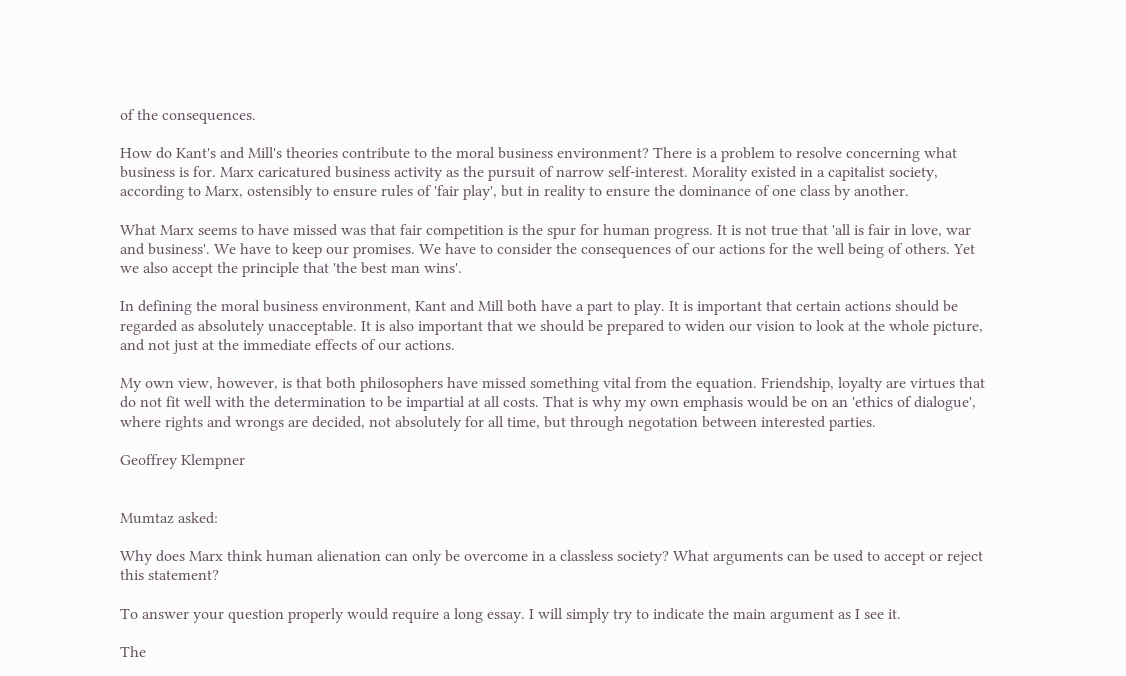of the consequences.

How do Kant's and Mill's theories contribute to the moral business environment? There is a problem to resolve concerning what business is for. Marx caricatured business activity as the pursuit of narrow self-interest. Morality existed in a capitalist society, according to Marx, ostensibly to ensure rules of 'fair play', but in reality to ensure the dominance of one class by another.

What Marx seems to have missed was that fair competition is the spur for human progress. It is not true that 'all is fair in love, war and business'. We have to keep our promises. We have to consider the consequences of our actions for the well being of others. Yet we also accept the principle that 'the best man wins'.

In defining the moral business environment, Kant and Mill both have a part to play. It is important that certain actions should be regarded as absolutely unacceptable. It is also important that we should be prepared to widen our vision to look at the whole picture, and not just at the immediate effects of our actions.

My own view, however, is that both philosophers have missed something vital from the equation. Friendship, loyalty are virtues that do not fit well with the determination to be impartial at all costs. That is why my own emphasis would be on an 'ethics of dialogue', where rights and wrongs are decided, not absolutely for all time, but through negotation between interested parties.

Geoffrey Klempner


Mumtaz asked:

Why does Marx think human alienation can only be overcome in a classless society? What arguments can be used to accept or reject this statement?

To answer your question properly would require a long essay. I will simply try to indicate the main argument as I see it.

The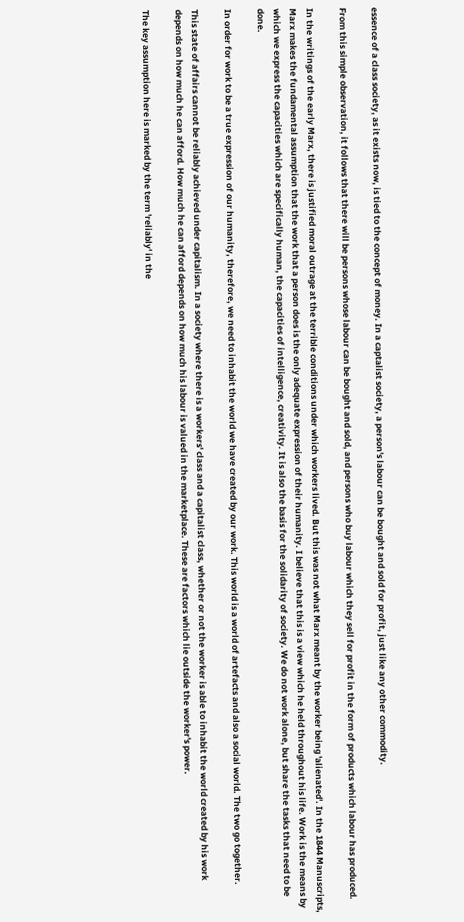essence of a class society, as it exists now, is tied to the concept of money. In a captalist society, a person's labour can be bought and sold for profit, just like any other commodity.

From this simple observation, it follows that there will be persons whose labour can be bought and sold, and persons who buy labour which they sell for profit in the form of products which labour has produced.

In the writings of the early Marx, there is justified moral outrage at the terrible conditions under which workers lived. But this was not what Marx meant by the worker being 'alienated'. In the 1844 Manuscripts, Marx makes the fundamental assumption that the work that a person does is the only adequate expression of their humanity. I believe that this is a view which he held throughout his life. Work is the means by which we express the capacities which are specifically human, the capacities of intelligence, creativity. It is also the basis for the solidarity of society. We do not work alone, but share the tasks that need to be done.

In order for work to be a true expression of our humanity, therefore, we need to inhabit the world we have created by our work. This world is a world of artefacts and also a social world. The two go together.

This state of affairs cannot be reliably achieved under capitalism. In a society where there is a workers' class and a capitalist class, whether or not the worker is able to inhabit the world created by his work depends on how much he can afford. How much he can afford depends on how much his labour is valued in the marketplace. These are factors which lie outside the worker's power.

The key assumption here is marked by the term 'reliably' in the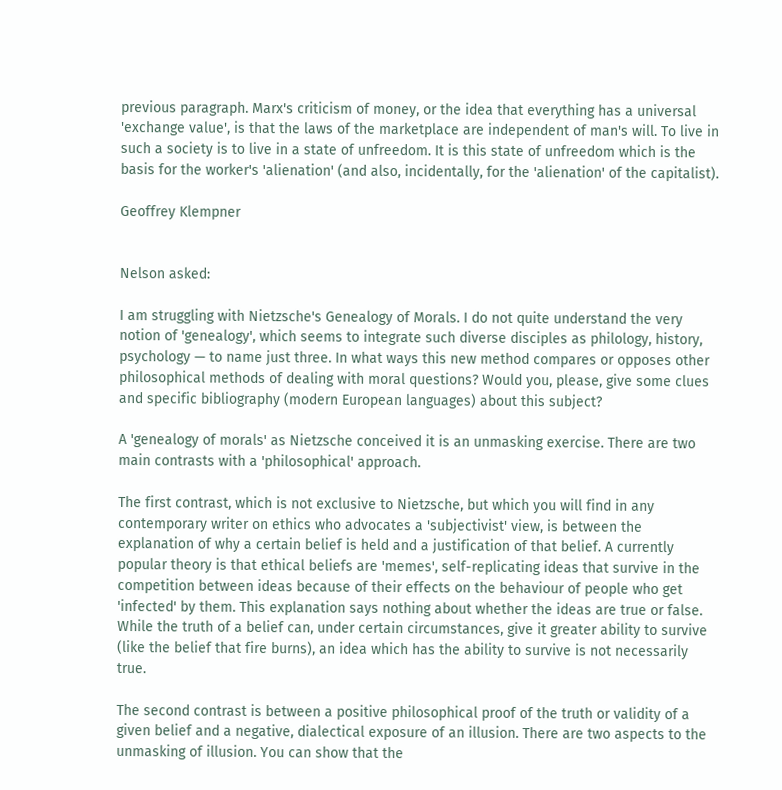previous paragraph. Marx's criticism of money, or the idea that everything has a universal 'exchange value', is that the laws of the marketplace are independent of man's will. To live in such a society is to live in a state of unfreedom. It is this state of unfreedom which is the basis for the worker's 'alienation' (and also, incidentally, for the 'alienation' of the capitalist).

Geoffrey Klempner


Nelson asked:

I am struggling with Nietzsche's Genealogy of Morals. I do not quite understand the very notion of 'genealogy', which seems to integrate such diverse disciples as philology, history, psychology — to name just three. In what ways this new method compares or opposes other philosophical methods of dealing with moral questions? Would you, please, give some clues and specific bibliography (modern European languages) about this subject?

A 'genealogy of morals' as Nietzsche conceived it is an unmasking exercise. There are two main contrasts with a 'philosophical' approach.

The first contrast, which is not exclusive to Nietzsche, but which you will find in any contemporary writer on ethics who advocates a 'subjectivist' view, is between the explanation of why a certain belief is held and a justification of that belief. A currently popular theory is that ethical beliefs are 'memes', self-replicating ideas that survive in the competition between ideas because of their effects on the behaviour of people who get 'infected' by them. This explanation says nothing about whether the ideas are true or false. While the truth of a belief can, under certain circumstances, give it greater ability to survive (like the belief that fire burns), an idea which has the ability to survive is not necessarily true.

The second contrast is between a positive philosophical proof of the truth or validity of a given belief and a negative, dialectical exposure of an illusion. There are two aspects to the unmasking of illusion. You can show that the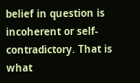belief in question is incoherent or self-contradictory. That is what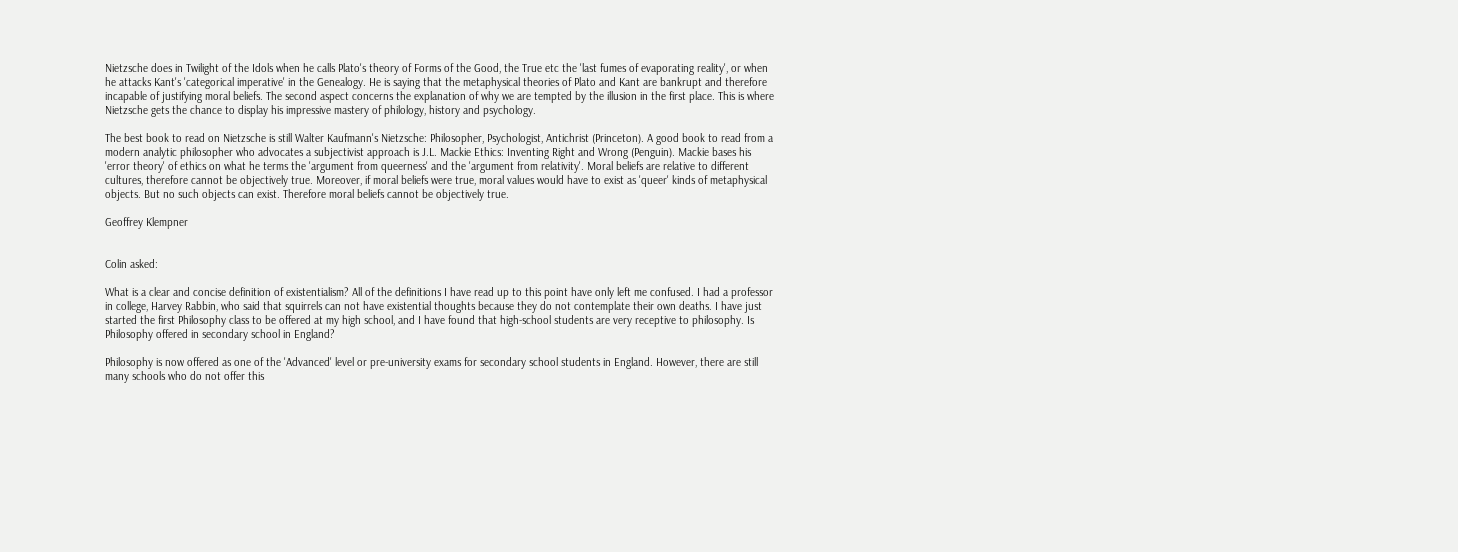Nietzsche does in Twilight of the Idols when he calls Plato's theory of Forms of the Good, the True etc the 'last fumes of evaporating reality', or when he attacks Kant's 'categorical imperative' in the Genealogy. He is saying that the metaphysical theories of Plato and Kant are bankrupt and therefore incapable of justifying moral beliefs. The second aspect concerns the explanation of why we are tempted by the illusion in the first place. This is where Nietzsche gets the chance to display his impressive mastery of philology, history and psychology.

The best book to read on Nietzsche is still Walter Kaufmann's Nietzsche: Philosopher, Psychologist, Antichrist (Princeton). A good book to read from a modern analytic philosopher who advocates a subjectivist approach is J.L. Mackie Ethics: Inventing Right and Wrong (Penguin). Mackie bases his 'error theory' of ethics on what he terms the 'argument from queerness' and the 'argument from relativity'. Moral beliefs are relative to different cultures, therefore cannot be objectively true. Moreover, if moral beliefs were true, moral values would have to exist as 'queer' kinds of metaphysical objects. But no such objects can exist. Therefore moral beliefs cannot be objectively true.

Geoffrey Klempner


Colin asked:

What is a clear and concise definition of existentialism? All of the definitions I have read up to this point have only left me confused. I had a professor in college, Harvey Rabbin, who said that squirrels can not have existential thoughts because they do not contemplate their own deaths. I have just started the first Philosophy class to be offered at my high school, and I have found that high-school students are very receptive to philosophy. Is Philosophy offered in secondary school in England?

Philosophy is now offered as one of the 'Advanced' level or pre-university exams for secondary school students in England. However, there are still many schools who do not offer this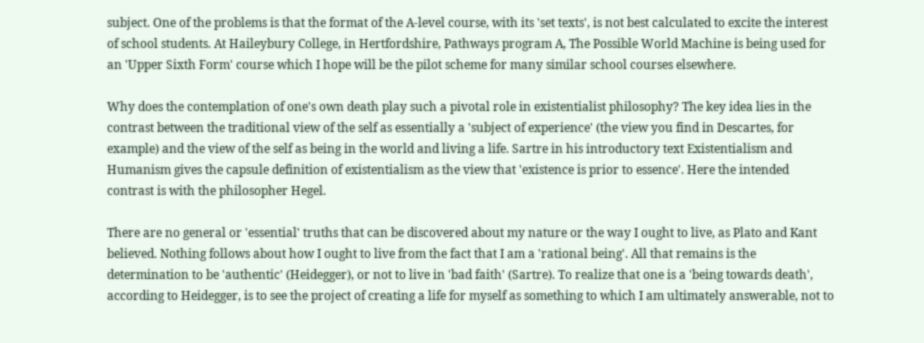subject. One of the problems is that the format of the A-level course, with its 'set texts', is not best calculated to excite the interest of school students. At Haileybury College, in Hertfordshire, Pathways program A, The Possible World Machine is being used for an 'Upper Sixth Form' course which I hope will be the pilot scheme for many similar school courses elsewhere.

Why does the contemplation of one's own death play such a pivotal role in existentialist philosophy? The key idea lies in the contrast between the traditional view of the self as essentially a 'subject of experience' (the view you find in Descartes, for example) and the view of the self as being in the world and living a life. Sartre in his introductory text Existentialism and Humanism gives the capsule definition of existentialism as the view that 'existence is prior to essence'. Here the intended contrast is with the philosopher Hegel.

There are no general or 'essential' truths that can be discovered about my nature or the way I ought to live, as Plato and Kant believed. Nothing follows about how I ought to live from the fact that I am a 'rational being'. All that remains is the determination to be 'authentic' (Heidegger), or not to live in 'bad faith' (Sartre). To realize that one is a 'being towards death', according to Heidegger, is to see the project of creating a life for myself as something to which I am ultimately answerable, not to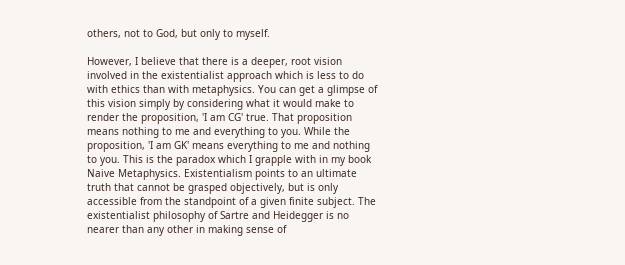others, not to God, but only to myself.

However, I believe that there is a deeper, root vision involved in the existentialist approach which is less to do with ethics than with metaphysics. You can get a glimpse of this vision simply by considering what it would make to render the proposition, 'I am CG' true. That proposition means nothing to me and everything to you. While the proposition, 'I am GK' means everything to me and nothing to you. This is the paradox which I grapple with in my book Naive Metaphysics. Existentialism points to an ultimate truth that cannot be grasped objectively, but is only accessible from the standpoint of a given finite subject. The existentialist philosophy of Sartre and Heidegger is no nearer than any other in making sense of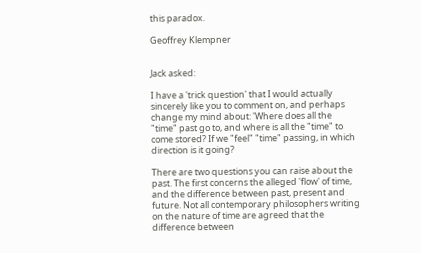this paradox.

Geoffrey Klempner


Jack asked:

I have a 'trick question' that I would actually sincerely like you to comment on, and perhaps change my mind about: 'Where does all the "time" past go to, and where is all the "time" to come stored? If we "feel" "time" passing, in which direction is it going?

There are two questions you can raise about the past. The first concerns the alleged 'flow' of time, and the difference between past, present and future. Not all contemporary philosophers writing on the nature of time are agreed that the difference between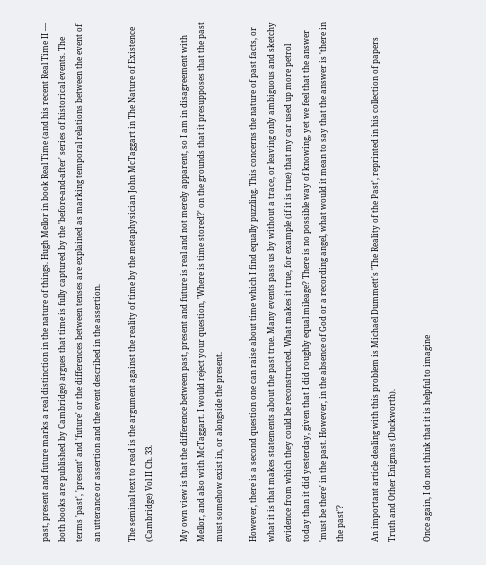past, present and future marks a real distinction in the nature of things. Hugh Mellor in book Real Time (and his recent Real Time II — both books are published by Cambridge) argues that time is fully captured by the 'before-and-after' series of historical events. The terms 'past', 'present' and 'future' or the differences between tenses are explained as marking temporal relations between the event of an utterance or assertion and the event described in the assertion.

The seminal text to read is the argument against the reality of time by the metaphysician John McTaggart in The Nature of Existence (Cambridge) Vol II Ch. 33.

My own view is that the difference between past, present and future is real and not merely apparent, so I am in disagreement with Mellor, and also with McTaggart. I would reject your question, 'Where is time stored?' on the grounds that it presupposes that the past must somehow exist in, or alongside the present.

However, there is a second question one can raise about time which I find equally puzzling. This concerns the nature of past facts, or what it is that makes statements about the past true. Many events pass us by without a trace, or leaving only ambiguous and sketchy evidence from which they could be reconstructed. What makes it true, for example (if it is true) that my car used up more petrol today than it did yesterday, given that I did roughly equal mileage? There is no possible way of knowing, yet we feel that the answer 'must be there' in the past. However, in the absence of God or a recording angel, what would it mean to say that the answer is 'there in the past'?

An important article dealing with this problem is Michael Dummett's 'The Reality of the Past', reprinted in his collection of papers Truth and Other Enigmas (Duckworth).

Once again, I do not think that it is helpful to imagine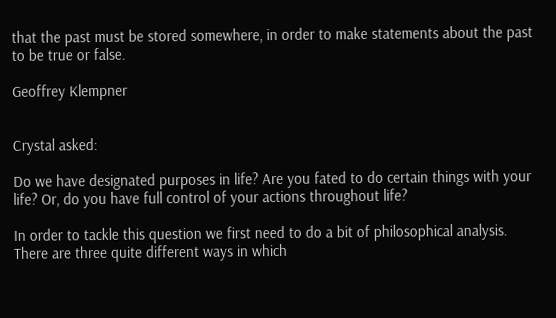that the past must be stored somewhere, in order to make statements about the past to be true or false.

Geoffrey Klempner


Crystal asked:

Do we have designated purposes in life? Are you fated to do certain things with your life? Or, do you have full control of your actions throughout life?

In order to tackle this question we first need to do a bit of philosophical analysis. There are three quite different ways in which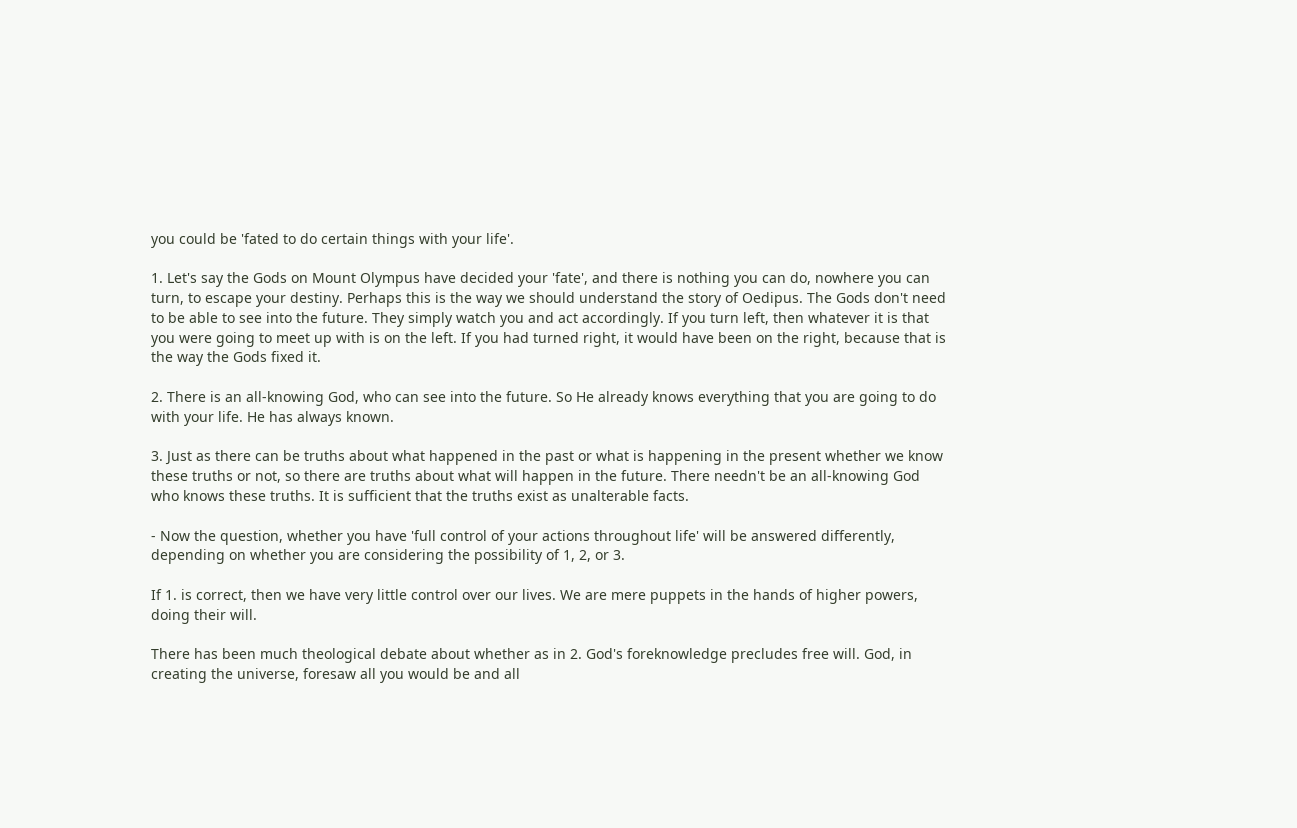you could be 'fated to do certain things with your life'.

1. Let's say the Gods on Mount Olympus have decided your 'fate', and there is nothing you can do, nowhere you can turn, to escape your destiny. Perhaps this is the way we should understand the story of Oedipus. The Gods don't need to be able to see into the future. They simply watch you and act accordingly. If you turn left, then whatever it is that you were going to meet up with is on the left. If you had turned right, it would have been on the right, because that is the way the Gods fixed it.

2. There is an all-knowing God, who can see into the future. So He already knows everything that you are going to do with your life. He has always known.

3. Just as there can be truths about what happened in the past or what is happening in the present whether we know these truths or not, so there are truths about what will happen in the future. There needn't be an all-knowing God who knows these truths. It is sufficient that the truths exist as unalterable facts.

- Now the question, whether you have 'full control of your actions throughout life' will be answered differently, depending on whether you are considering the possibility of 1, 2, or 3.

If 1. is correct, then we have very little control over our lives. We are mere puppets in the hands of higher powers, doing their will.

There has been much theological debate about whether as in 2. God's foreknowledge precludes free will. God, in creating the universe, foresaw all you would be and all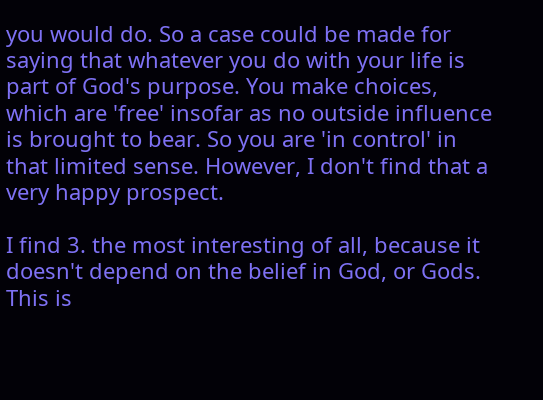you would do. So a case could be made for saying that whatever you do with your life is part of God's purpose. You make choices, which are 'free' insofar as no outside influence is brought to bear. So you are 'in control' in that limited sense. However, I don't find that a very happy prospect.

I find 3. the most interesting of all, because it doesn't depend on the belief in God, or Gods. This is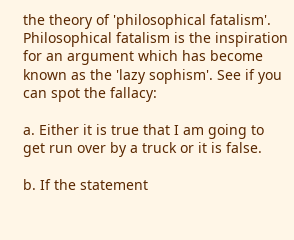the theory of 'philosophical fatalism'. Philosophical fatalism is the inspiration for an argument which has become known as the 'lazy sophism'. See if you can spot the fallacy:

a. Either it is true that I am going to get run over by a truck or it is false.

b. If the statement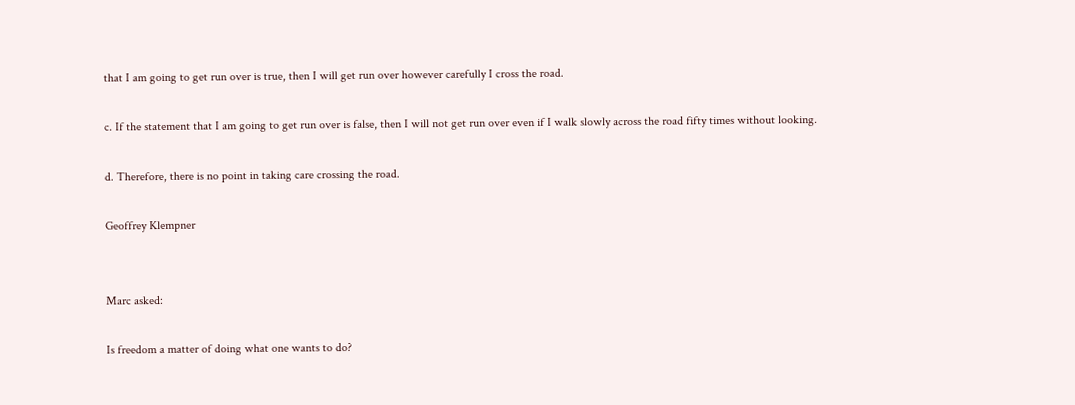that I am going to get run over is true, then I will get run over however carefully I cross the road.

c. If the statement that I am going to get run over is false, then I will not get run over even if I walk slowly across the road fifty times without looking.

d. Therefore, there is no point in taking care crossing the road.

Geoffrey Klempner


Marc asked:

Is freedom a matter of doing what one wants to do?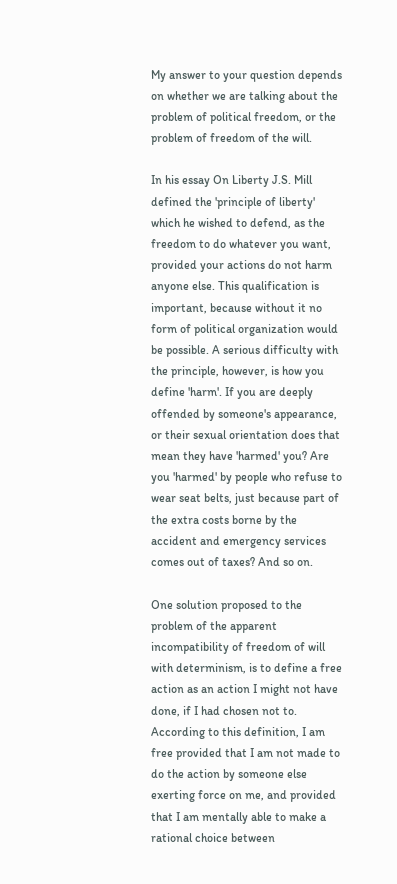My answer to your question depends on whether we are talking about the problem of political freedom, or the problem of freedom of the will.

In his essay On Liberty J.S. Mill defined the 'principle of liberty' which he wished to defend, as the freedom to do whatever you want, provided your actions do not harm anyone else. This qualification is important, because without it no form of political organization would be possible. A serious difficulty with the principle, however, is how you define 'harm'. If you are deeply offended by someone's appearance, or their sexual orientation does that mean they have 'harmed' you? Are you 'harmed' by people who refuse to wear seat belts, just because part of the extra costs borne by the accident and emergency services comes out of taxes? And so on.

One solution proposed to the problem of the apparent incompatibility of freedom of will with determinism, is to define a free action as an action I might not have done, if I had chosen not to. According to this definition, I am free provided that I am not made to do the action by someone else exerting force on me, and provided that I am mentally able to make a rational choice between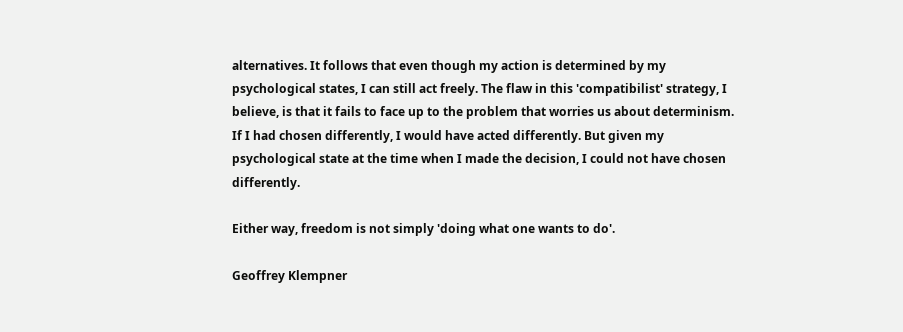alternatives. It follows that even though my action is determined by my psychological states, I can still act freely. The flaw in this 'compatibilist' strategy, I believe, is that it fails to face up to the problem that worries us about determinism. If I had chosen differently, I would have acted differently. But given my psychological state at the time when I made the decision, I could not have chosen differently.

Either way, freedom is not simply 'doing what one wants to do'.

Geoffrey Klempner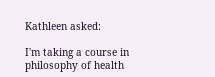Kathleen asked:

I'm taking a course in philosophy of health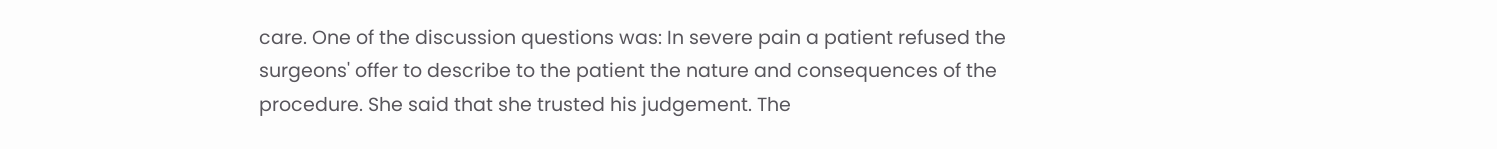care. One of the discussion questions was: In severe pain a patient refused the surgeons' offer to describe to the patient the nature and consequences of the procedure. She said that she trusted his judgement. The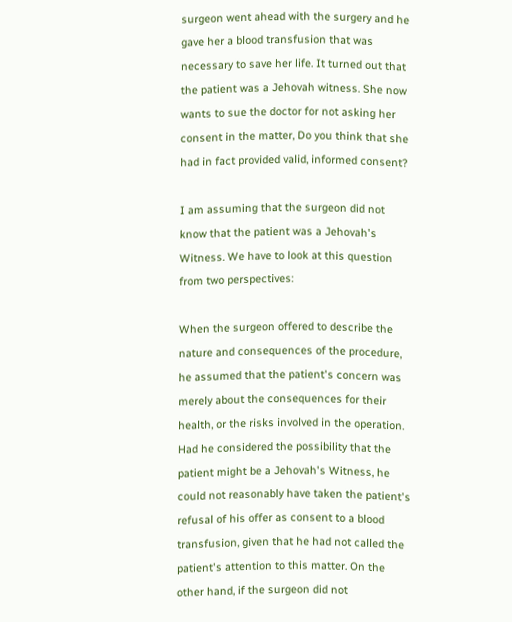surgeon went ahead with the surgery and he gave her a blood transfusion that was necessary to save her life. It turned out that the patient was a Jehovah witness. She now wants to sue the doctor for not asking her consent in the matter, Do you think that she had in fact provided valid, informed consent?

I am assuming that the surgeon did not know that the patient was a Jehovah's Witness. We have to look at this question from two perspectives:

When the surgeon offered to describe the nature and consequences of the procedure, he assumed that the patient's concern was merely about the consequences for their health, or the risks involved in the operation. Had he considered the possibility that the patient might be a Jehovah's Witness, he could not reasonably have taken the patient's refusal of his offer as consent to a blood transfusion, given that he had not called the patient's attention to this matter. On the other hand, if the surgeon did not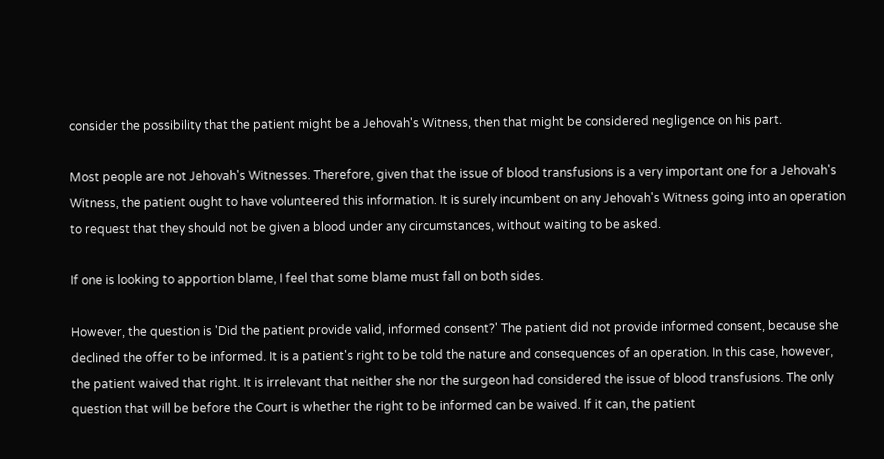consider the possibility that the patient might be a Jehovah's Witness, then that might be considered negligence on his part.

Most people are not Jehovah's Witnesses. Therefore, given that the issue of blood transfusions is a very important one for a Jehovah's Witness, the patient ought to have volunteered this information. It is surely incumbent on any Jehovah's Witness going into an operation to request that they should not be given a blood under any circumstances, without waiting to be asked.

If one is looking to apportion blame, I feel that some blame must fall on both sides.

However, the question is 'Did the patient provide valid, informed consent?' The patient did not provide informed consent, because she declined the offer to be informed. It is a patient's right to be told the nature and consequences of an operation. In this case, however, the patient waived that right. It is irrelevant that neither she nor the surgeon had considered the issue of blood transfusions. The only question that will be before the Court is whether the right to be informed can be waived. If it can, the patient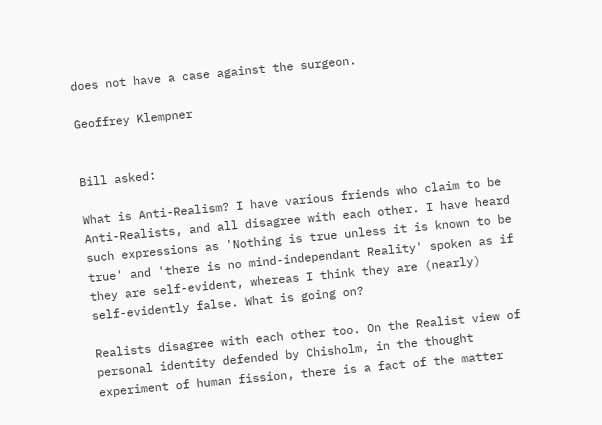does not have a case against the surgeon.

Geoffrey Klempner


Bill asked:

What is Anti-Realism? I have various friends who claim to be Anti-Realists, and all disagree with each other. I have heard such expressions as 'Nothing is true unless it is known to be true' and 'there is no mind-independant Reality' spoken as if they are self-evident, whereas I think they are (nearly) self-evidently false. What is going on?

Realists disagree with each other too. On the Realist view of personal identity defended by Chisholm, in the thought experiment of human fission, there is a fact of the matter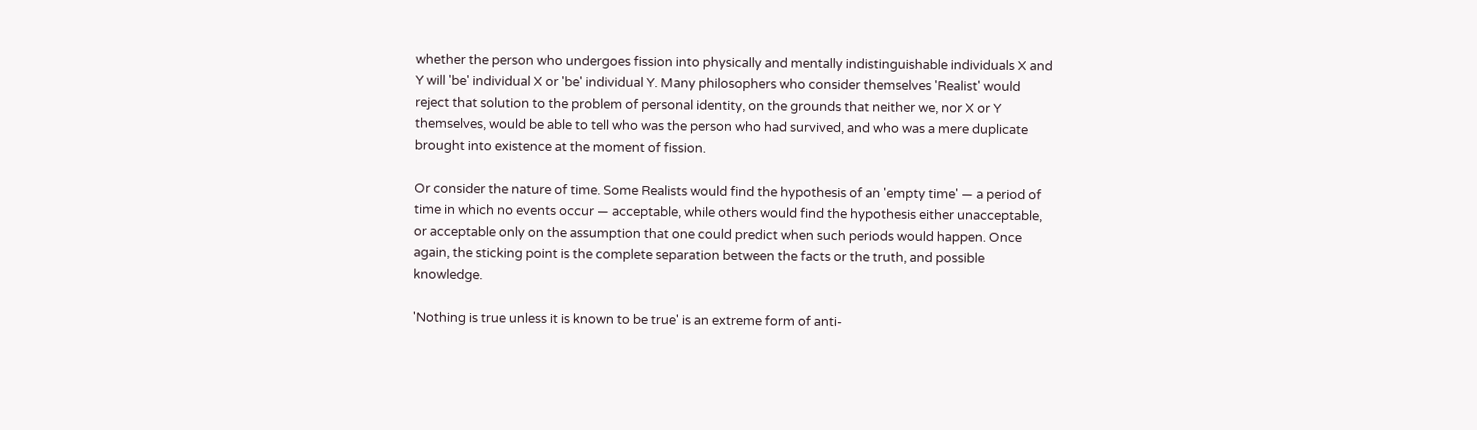whether the person who undergoes fission into physically and mentally indistinguishable individuals X and Y will 'be' individual X or 'be' individual Y. Many philosophers who consider themselves 'Realist' would reject that solution to the problem of personal identity, on the grounds that neither we, nor X or Y themselves, would be able to tell who was the person who had survived, and who was a mere duplicate brought into existence at the moment of fission.

Or consider the nature of time. Some Realists would find the hypothesis of an 'empty time' — a period of time in which no events occur — acceptable, while others would find the hypothesis either unacceptable, or acceptable only on the assumption that one could predict when such periods would happen. Once again, the sticking point is the complete separation between the facts or the truth, and possible knowledge.

'Nothing is true unless it is known to be true' is an extreme form of anti-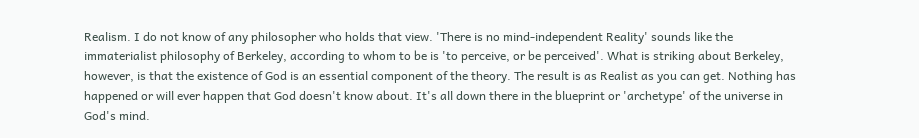Realism. I do not know of any philosopher who holds that view. 'There is no mind-independent Reality' sounds like the immaterialist philosophy of Berkeley, according to whom to be is 'to perceive, or be perceived'. What is striking about Berkeley, however, is that the existence of God is an essential component of the theory. The result is as Realist as you can get. Nothing has happened or will ever happen that God doesn't know about. It's all down there in the blueprint or 'archetype' of the universe in God's mind.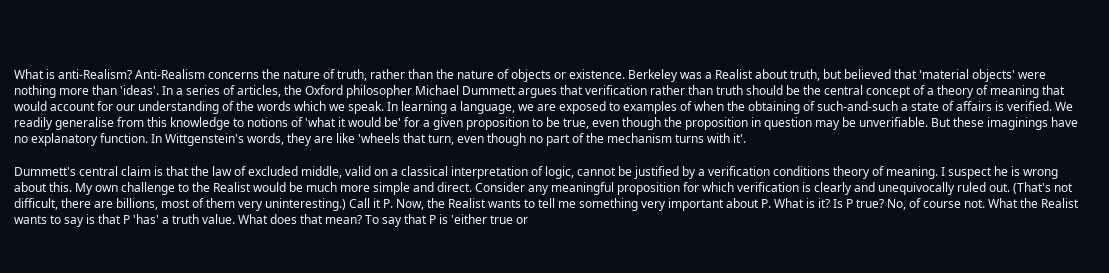What is anti-Realism? Anti-Realism concerns the nature of truth, rather than the nature of objects or existence. Berkeley was a Realist about truth, but believed that 'material objects' were nothing more than 'ideas'. In a series of articles, the Oxford philosopher Michael Dummett argues that verification rather than truth should be the central concept of a theory of meaning that would account for our understanding of the words which we speak. In learning a language, we are exposed to examples of when the obtaining of such-and-such a state of affairs is verified. We readily generalise from this knowledge to notions of 'what it would be' for a given proposition to be true, even though the proposition in question may be unverifiable. But these imaginings have no explanatory function. In Wittgenstein's words, they are like 'wheels that turn, even though no part of the mechanism turns with it'.

Dummett's central claim is that the law of excluded middle, valid on a classical interpretation of logic, cannot be justified by a verification conditions theory of meaning. I suspect he is wrong about this. My own challenge to the Realist would be much more simple and direct. Consider any meaningful proposition for which verification is clearly and unequivocally ruled out. (That's not difficult, there are billions, most of them very uninteresting.) Call it P. Now, the Realist wants to tell me something very important about P. What is it? Is P true? No, of course not. What the Realist wants to say is that P 'has' a truth value. What does that mean? To say that P is 'either true or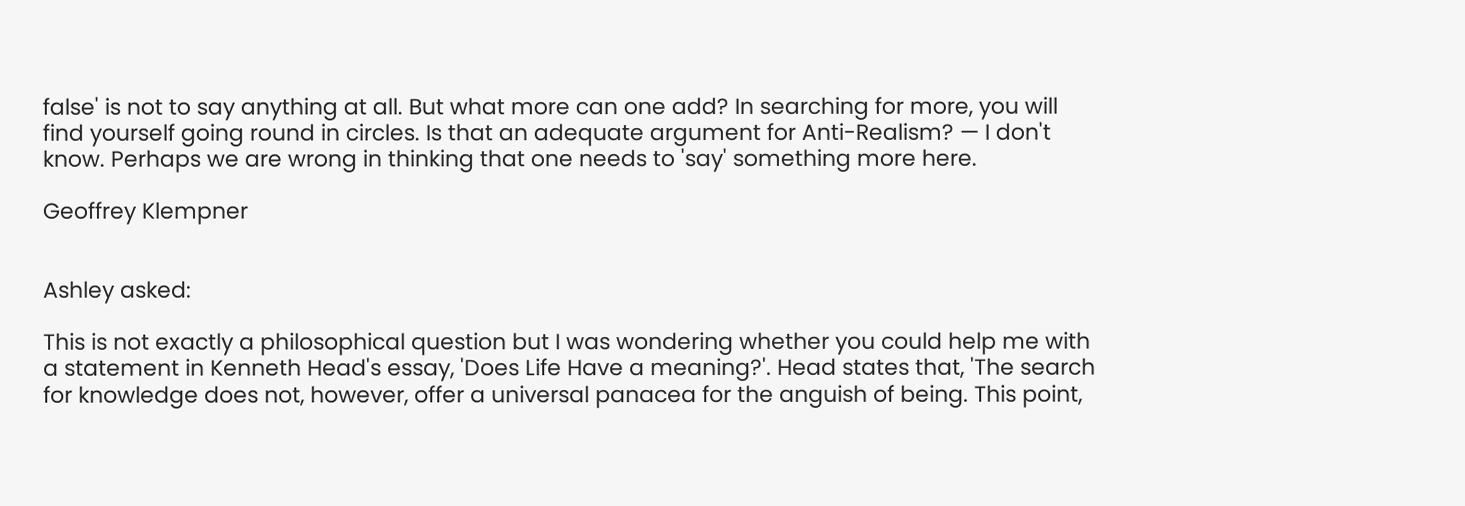false' is not to say anything at all. But what more can one add? In searching for more, you will find yourself going round in circles. Is that an adequate argument for Anti-Realism? — I don't know. Perhaps we are wrong in thinking that one needs to 'say' something more here.

Geoffrey Klempner


Ashley asked:

This is not exactly a philosophical question but I was wondering whether you could help me with a statement in Kenneth Head's essay, 'Does Life Have a meaning?'. Head states that, 'The search for knowledge does not, however, offer a universal panacea for the anguish of being. This point,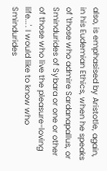also, is emphasised by Aristotle, again, in his Eudemian Ethics, when he speaks of 'those who admire Sardanapallus, or Smindurides of Sybara or one or other of those who live the pleasure-loving life...'. I would like to know who Smindurides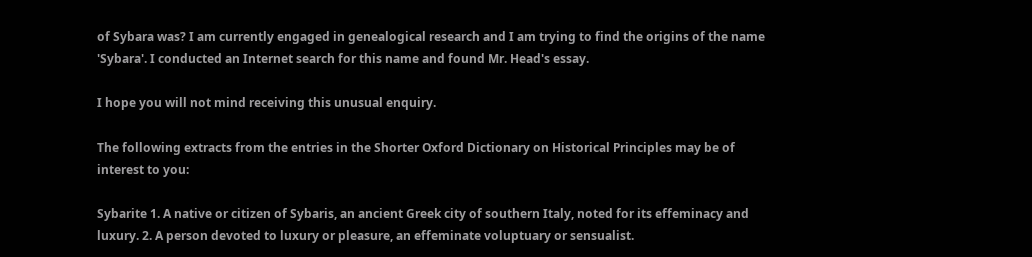of Sybara was? I am currently engaged in genealogical research and I am trying to find the origins of the name 'Sybara'. I conducted an Internet search for this name and found Mr. Head's essay.

I hope you will not mind receiving this unusual enquiry.

The following extracts from the entries in the Shorter Oxford Dictionary on Historical Principles may be of interest to you:

Sybarite 1. A native or citizen of Sybaris, an ancient Greek city of southern Italy, noted for its effeminacy and luxury. 2. A person devoted to luxury or pleasure, an effeminate voluptuary or sensualist.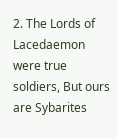2. The Lords of Lacedaemon were true soldiers, But ours are Sybarites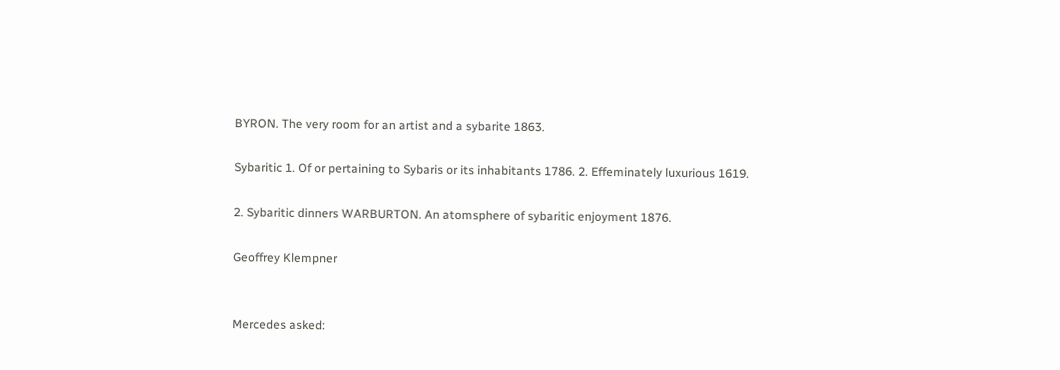BYRON. The very room for an artist and a sybarite 1863.

Sybaritic 1. Of or pertaining to Sybaris or its inhabitants 1786. 2. Effeminately luxurious 1619.

2. Sybaritic dinners WARBURTON. An atomsphere of sybaritic enjoyment 1876.

Geoffrey Klempner


Mercedes asked: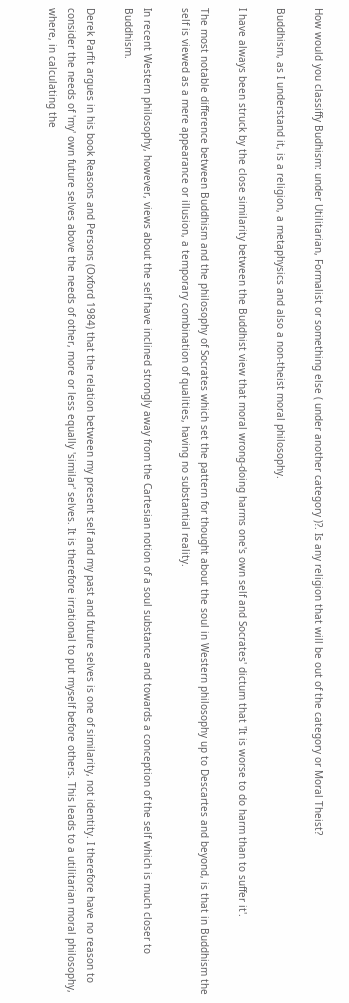How would you classiffy Budhism: under Utilitarian, Formalist or something else ( under another category )?. Is any religion that will be out of the category or Moral Theist?

Buddhism, as I understand it, is a religion, a metaphysics and also a non-theist moral philosophy.

I have always been struck by the close similarity between the Buddhist view that moral wrong-doing harms one's own self and Socrates' dictum that 'It is worse to do harm than to suffer it'.

The most notable difference between Buddhism and the philosophy of Socrates which set the pattern for thought about the soul in Western philosophy up to Descartes and beyond, is that in Buddhism the self is viewed as a mere appearance or illusion, a temporary combination of qualities, having no substantial reality.

In recent Western philosophy, however, views about the self have inclined strongly away from the Cartesian notion of a soul substance and towards a conception of the self which is much closer to Buddhism.

Derek Parfit argues in his book Reasons and Persons (Oxford 1984) that the relation between my present self and my past and future selves is one of similarity, not identity. I therefore have no reason to consider the needs of 'my' own future selves above the needs of other, more or less equally 'similar' selves. It is therefore irrational to put myself before others. This leads to a utilitarian moral philosophy, where, in calculating the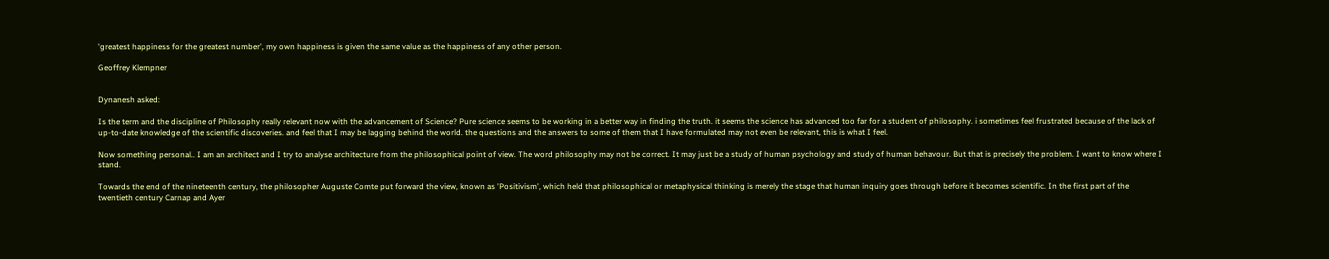'greatest happiness for the greatest number', my own happiness is given the same value as the happiness of any other person.

Geoffrey Klempner


Dynanesh asked:

Is the term and the discipline of Philosophy really relevant now with the advancement of Science? Pure science seems to be working in a better way in finding the truth. it seems the science has advanced too far for a student of philosophy. i sometimes feel frustrated because of the lack of up-to-date knowledge of the scientific discoveries. and feel that I may be lagging behind the world. the questions and the answers to some of them that I have formulated may not even be relevant, this is what I feel.

Now something personal.. I am an architect and I try to analyse architecture from the philosophical point of view. The word philosophy may not be correct. It may just be a study of human psychology and study of human behavour. But that is precisely the problem. I want to know where I stand.

Towards the end of the nineteenth century, the philosopher Auguste Comte put forward the view, known as 'Positivism', which held that philosophical or metaphysical thinking is merely the stage that human inquiry goes through before it becomes scientific. In the first part of the twentieth century Carnap and Ayer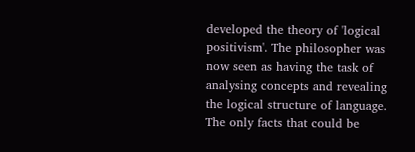developed the theory of 'logical positivism'. The philosopher was now seen as having the task of analysing concepts and revealing the logical structure of language. The only facts that could be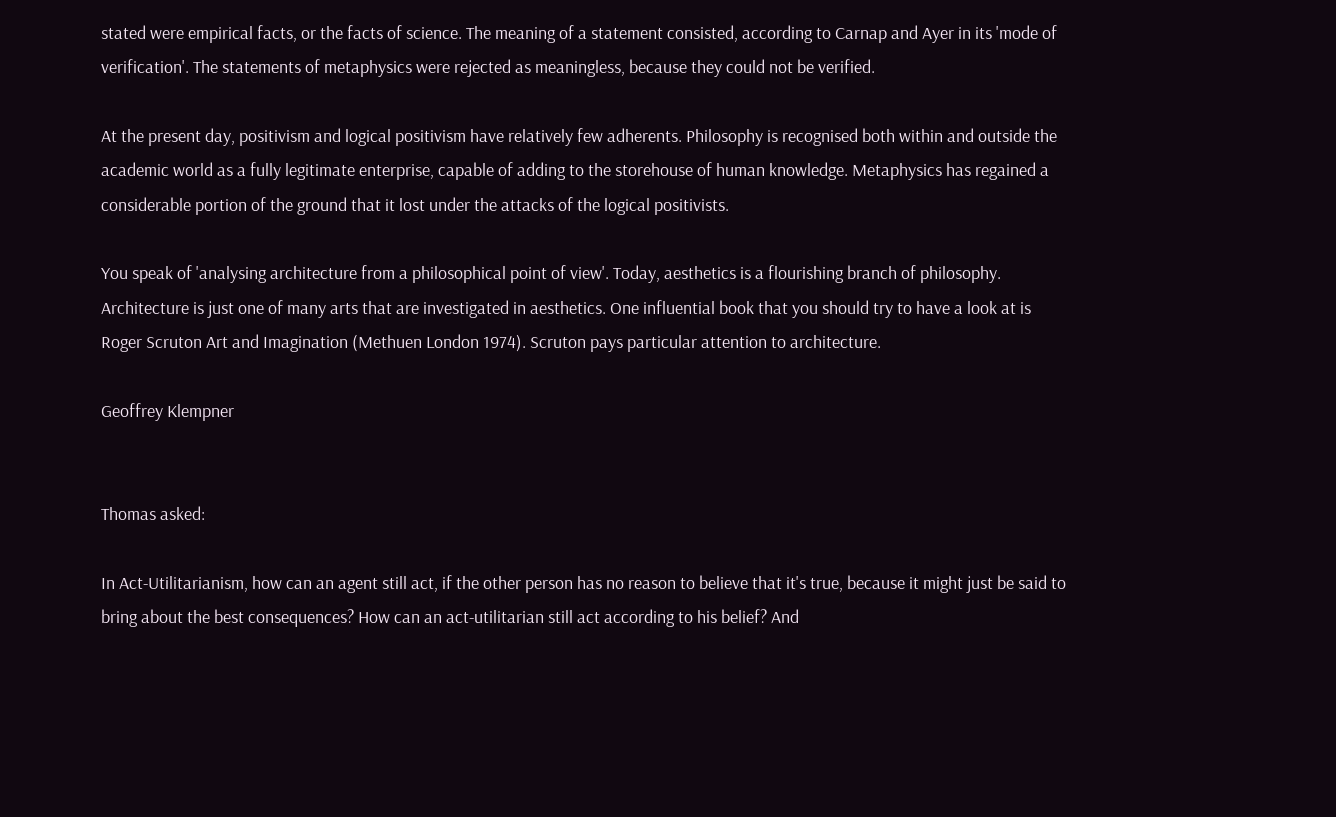stated were empirical facts, or the facts of science. The meaning of a statement consisted, according to Carnap and Ayer in its 'mode of verification'. The statements of metaphysics were rejected as meaningless, because they could not be verified.

At the present day, positivism and logical positivism have relatively few adherents. Philosophy is recognised both within and outside the academic world as a fully legitimate enterprise, capable of adding to the storehouse of human knowledge. Metaphysics has regained a considerable portion of the ground that it lost under the attacks of the logical positivists.

You speak of 'analysing architecture from a philosophical point of view'. Today, aesthetics is a flourishing branch of philosophy. Architecture is just one of many arts that are investigated in aesthetics. One influential book that you should try to have a look at is Roger Scruton Art and Imagination (Methuen London 1974). Scruton pays particular attention to architecture.

Geoffrey Klempner


Thomas asked:

In Act-Utilitarianism, how can an agent still act, if the other person has no reason to believe that it's true, because it might just be said to bring about the best consequences? How can an act-utilitarian still act according to his belief? And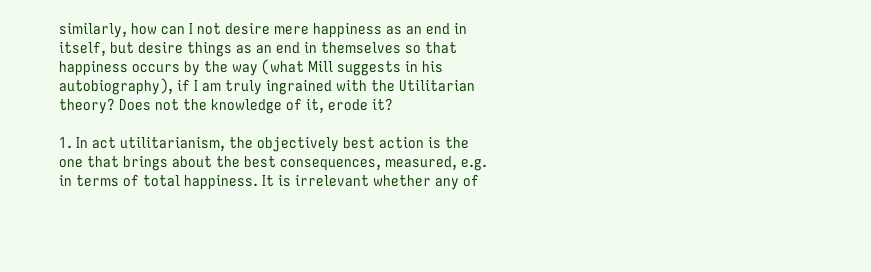similarly, how can I not desire mere happiness as an end in itself, but desire things as an end in themselves so that happiness occurs by the way (what Mill suggests in his autobiography), if I am truly ingrained with the Utilitarian theory? Does not the knowledge of it, erode it?

1. In act utilitarianism, the objectively best action is the one that brings about the best consequences, measured, e.g. in terms of total happiness. It is irrelevant whether any of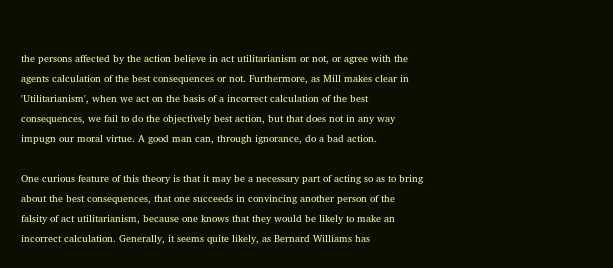the persons affected by the action believe in act utilitarianism or not, or agree with the agents calculation of the best consequences or not. Furthermore, as Mill makes clear in 'Utilitarianism', when we act on the basis of a incorrect calculation of the best consequences, we fail to do the objectively best action, but that does not in any way impugn our moral virtue. A good man can, through ignorance, do a bad action.

One curious feature of this theory is that it may be a necessary part of acting so as to bring about the best consequences, that one succeeds in convincing another person of the falsity of act utilitarianism, because one knows that they would be likely to make an incorrect calculation. Generally, it seems quite likely, as Bernard Williams has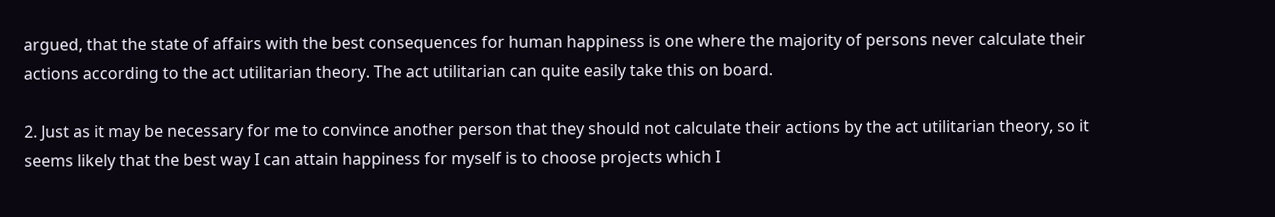argued, that the state of affairs with the best consequences for human happiness is one where the majority of persons never calculate their actions according to the act utilitarian theory. The act utilitarian can quite easily take this on board.

2. Just as it may be necessary for me to convince another person that they should not calculate their actions by the act utilitarian theory, so it seems likely that the best way I can attain happiness for myself is to choose projects which I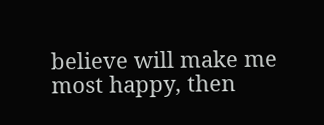believe will make me most happy, then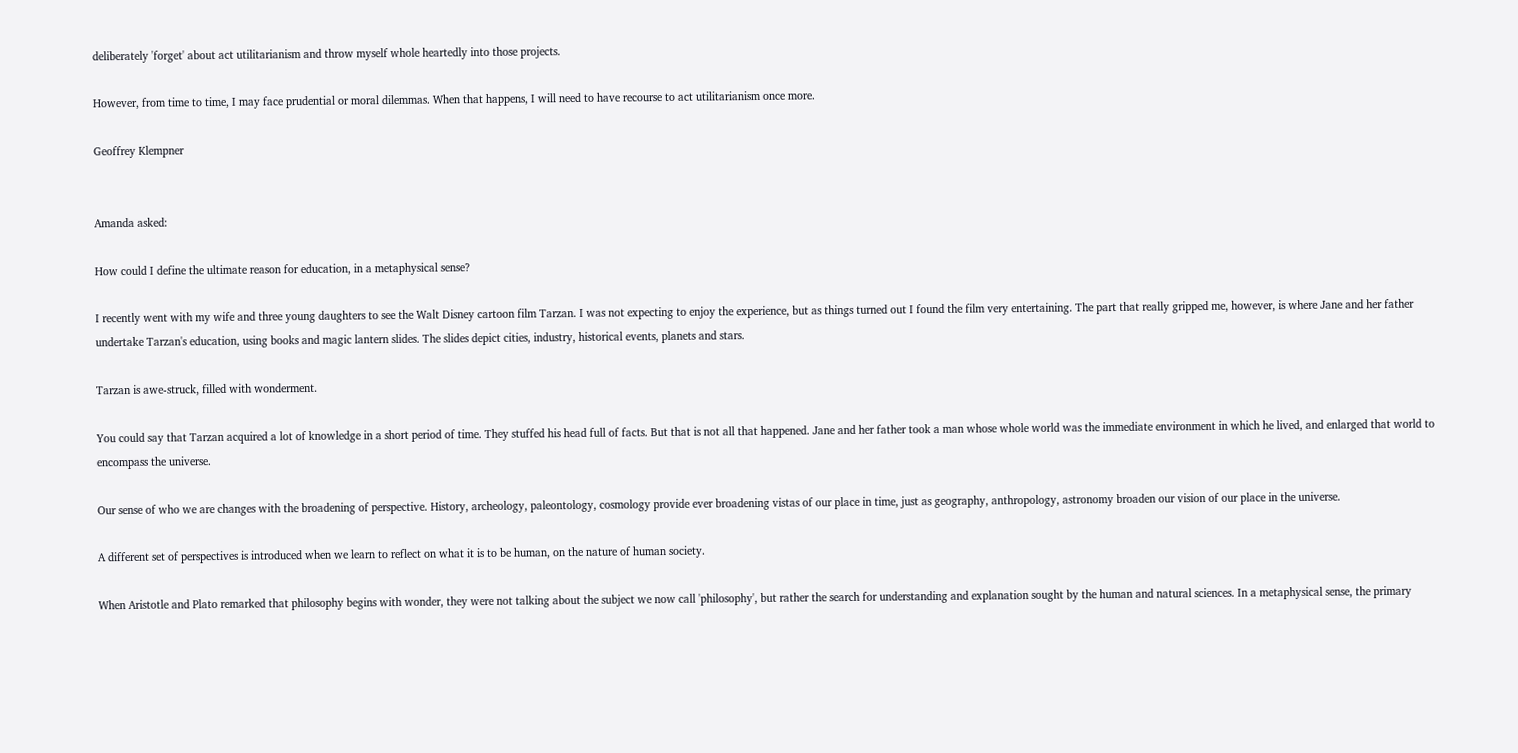deliberately 'forget' about act utilitarianism and throw myself whole heartedly into those projects.

However, from time to time, I may face prudential or moral dilemmas. When that happens, I will need to have recourse to act utilitarianism once more.

Geoffrey Klempner


Amanda asked:

How could I define the ultimate reason for education, in a metaphysical sense?

I recently went with my wife and three young daughters to see the Walt Disney cartoon film Tarzan. I was not expecting to enjoy the experience, but as things turned out I found the film very entertaining. The part that really gripped me, however, is where Jane and her father undertake Tarzan's education, using books and magic lantern slides. The slides depict cities, industry, historical events, planets and stars.

Tarzan is awe-struck, filled with wonderment.

You could say that Tarzan acquired a lot of knowledge in a short period of time. They stuffed his head full of facts. But that is not all that happened. Jane and her father took a man whose whole world was the immediate environment in which he lived, and enlarged that world to encompass the universe.

Our sense of who we are changes with the broadening of perspective. History, archeology, paleontology, cosmology provide ever broadening vistas of our place in time, just as geography, anthropology, astronomy broaden our vision of our place in the universe.

A different set of perspectives is introduced when we learn to reflect on what it is to be human, on the nature of human society.

When Aristotle and Plato remarked that philosophy begins with wonder, they were not talking about the subject we now call 'philosophy', but rather the search for understanding and explanation sought by the human and natural sciences. In a metaphysical sense, the primary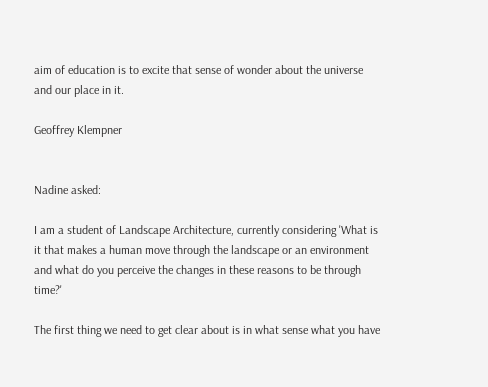aim of education is to excite that sense of wonder about the universe and our place in it.

Geoffrey Klempner


Nadine asked:

I am a student of Landscape Architecture, currently considering 'What is it that makes a human move through the landscape or an environment and what do you perceive the changes in these reasons to be through time?'

The first thing we need to get clear about is in what sense what you have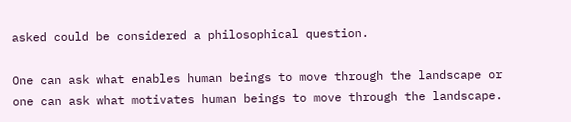asked could be considered a philosophical question.

One can ask what enables human beings to move through the landscape or one can ask what motivates human beings to move through the landscape.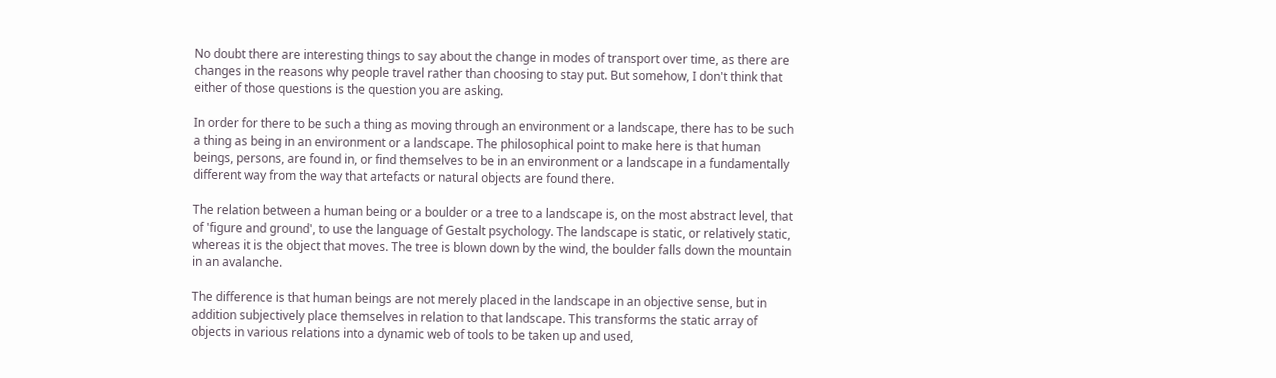No doubt there are interesting things to say about the change in modes of transport over time, as there are changes in the reasons why people travel rather than choosing to stay put. But somehow, I don't think that either of those questions is the question you are asking.

In order for there to be such a thing as moving through an environment or a landscape, there has to be such a thing as being in an environment or a landscape. The philosophical point to make here is that human beings, persons, are found in, or find themselves to be in an environment or a landscape in a fundamentally different way from the way that artefacts or natural objects are found there.

The relation between a human being or a boulder or a tree to a landscape is, on the most abstract level, that of 'figure and ground', to use the language of Gestalt psychology. The landscape is static, or relatively static, whereas it is the object that moves. The tree is blown down by the wind, the boulder falls down the mountain in an avalanche.

The difference is that human beings are not merely placed in the landscape in an objective sense, but in addition subjectively place themselves in relation to that landscape. This transforms the static array of objects in various relations into a dynamic web of tools to be taken up and used,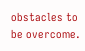obstacles to be overcome.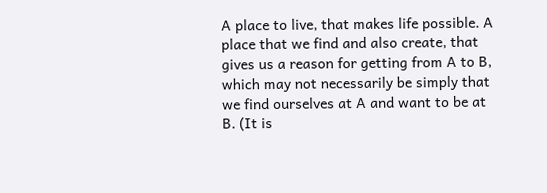A place to live, that makes life possible. A place that we find and also create, that gives us a reason for getting from A to B, which may not necessarily be simply that we find ourselves at A and want to be at B. (It is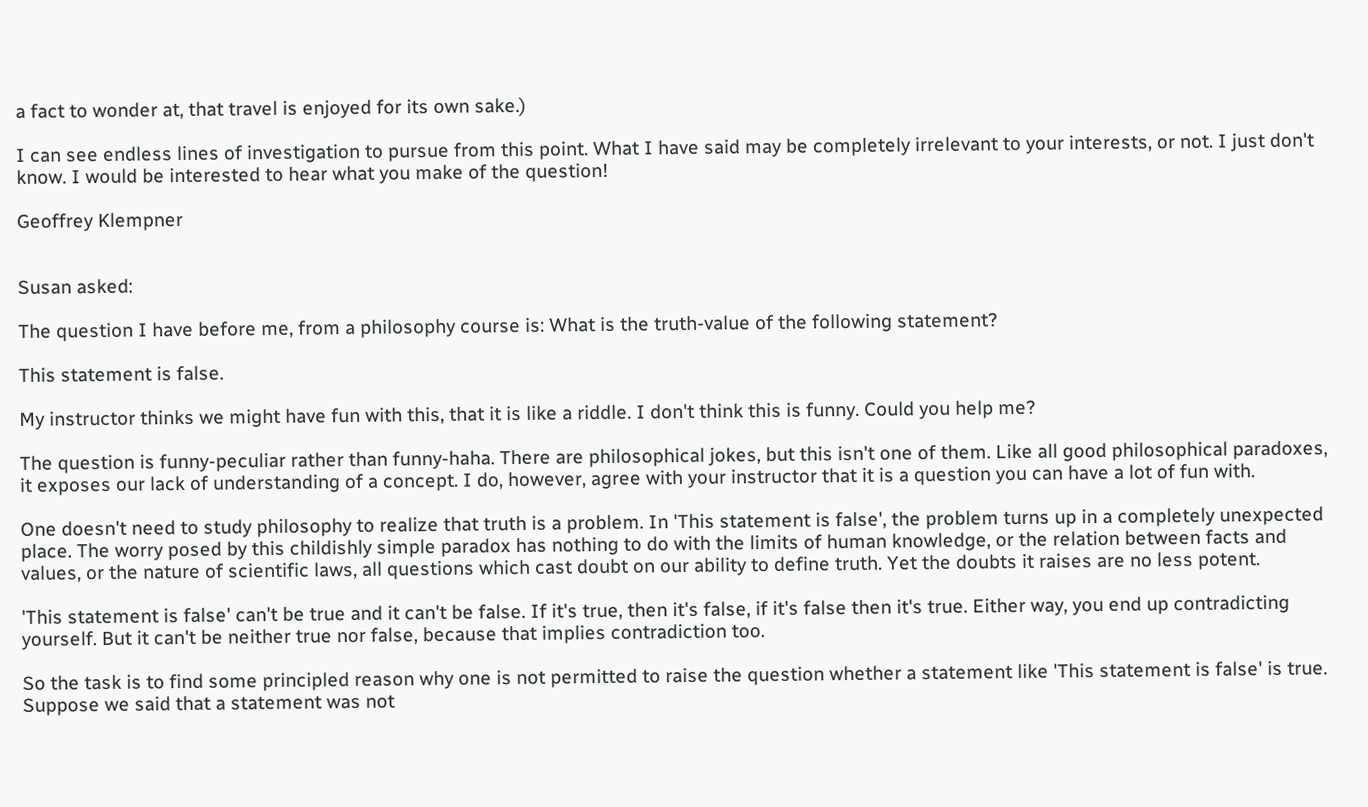a fact to wonder at, that travel is enjoyed for its own sake.)

I can see endless lines of investigation to pursue from this point. What I have said may be completely irrelevant to your interests, or not. I just don't know. I would be interested to hear what you make of the question!

Geoffrey Klempner


Susan asked:

The question I have before me, from a philosophy course is: What is the truth-value of the following statement?

This statement is false.

My instructor thinks we might have fun with this, that it is like a riddle. I don't think this is funny. Could you help me?

The question is funny-peculiar rather than funny-haha. There are philosophical jokes, but this isn't one of them. Like all good philosophical paradoxes, it exposes our lack of understanding of a concept. I do, however, agree with your instructor that it is a question you can have a lot of fun with.

One doesn't need to study philosophy to realize that truth is a problem. In 'This statement is false', the problem turns up in a completely unexpected place. The worry posed by this childishly simple paradox has nothing to do with the limits of human knowledge, or the relation between facts and values, or the nature of scientific laws, all questions which cast doubt on our ability to define truth. Yet the doubts it raises are no less potent.

'This statement is false' can't be true and it can't be false. If it's true, then it's false, if it's false then it's true. Either way, you end up contradicting yourself. But it can't be neither true nor false, because that implies contradiction too.

So the task is to find some principled reason why one is not permitted to raise the question whether a statement like 'This statement is false' is true. Suppose we said that a statement was not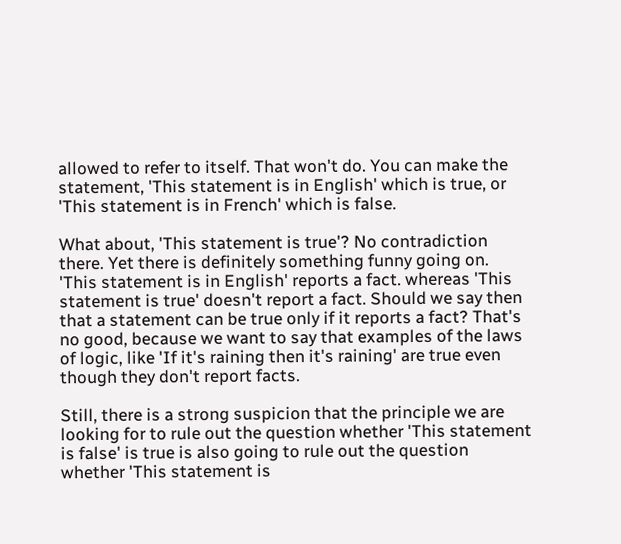allowed to refer to itself. That won't do. You can make the statement, 'This statement is in English' which is true, or 'This statement is in French' which is false.

What about, 'This statement is true'? No contradiction there. Yet there is definitely something funny going on. 'This statement is in English' reports a fact. whereas 'This statement is true' doesn't report a fact. Should we say then that a statement can be true only if it reports a fact? That's no good, because we want to say that examples of the laws of logic, like 'If it's raining then it's raining' are true even though they don't report facts.

Still, there is a strong suspicion that the principle we are looking for to rule out the question whether 'This statement is false' is true is also going to rule out the question whether 'This statement is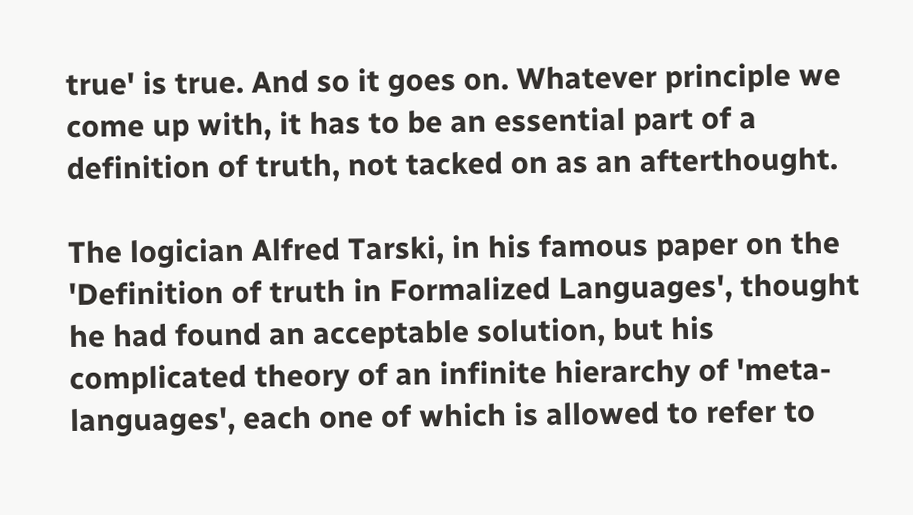true' is true. And so it goes on. Whatever principle we come up with, it has to be an essential part of a definition of truth, not tacked on as an afterthought.

The logician Alfred Tarski, in his famous paper on the 'Definition of truth in Formalized Languages', thought he had found an acceptable solution, but his complicated theory of an infinite hierarchy of 'meta-languages', each one of which is allowed to refer to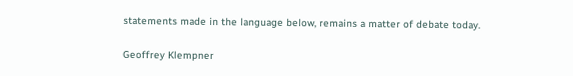statements made in the language below, remains a matter of debate today.

Geoffrey Klempner